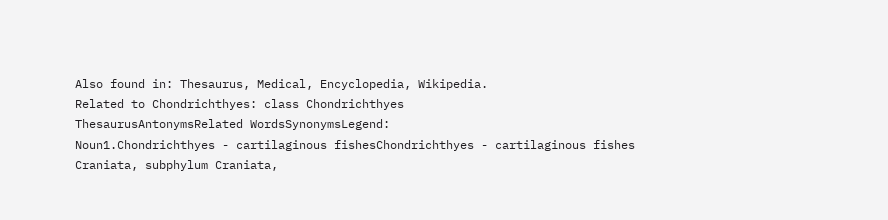Also found in: Thesaurus, Medical, Encyclopedia, Wikipedia.
Related to Chondrichthyes: class Chondrichthyes
ThesaurusAntonymsRelated WordsSynonymsLegend:
Noun1.Chondrichthyes - cartilaginous fishesChondrichthyes - cartilaginous fishes
Craniata, subphylum Craniata,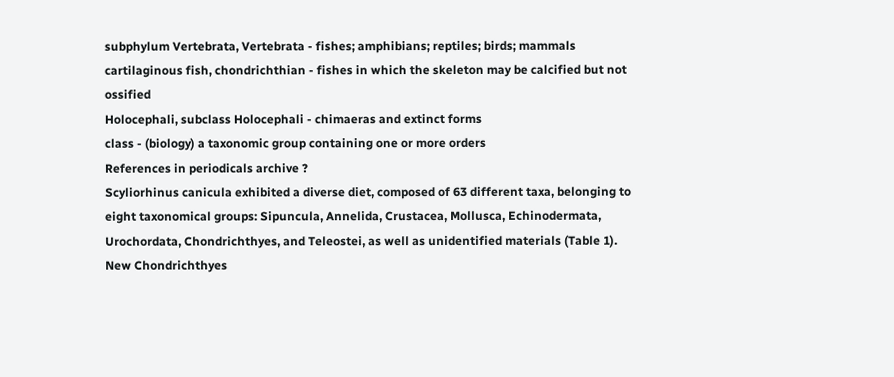subphylum Vertebrata, Vertebrata - fishes; amphibians; reptiles; birds; mammals
cartilaginous fish, chondrichthian - fishes in which the skeleton may be calcified but not ossified
Holocephali, subclass Holocephali - chimaeras and extinct forms
class - (biology) a taxonomic group containing one or more orders
References in periodicals archive ?
Scyliorhinus canicula exhibited a diverse diet, composed of 63 different taxa, belonging to eight taxonomical groups: Sipuncula, Annelida, Crustacea, Mollusca, Echinodermata, Urochordata, Chondrichthyes, and Teleostei, as well as unidentified materials (Table 1).
New Chondrichthyes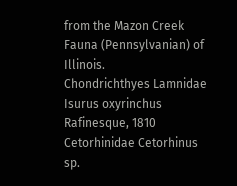from the Mazon Creek Fauna (Pennsylvanian) of Illinois.
Chondrichthyes Lamnidae Isurus oxyrinchus Rafinesque, 1810 Cetorhinidae Cetorhinus sp.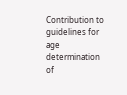Contribution to guidelines for age determination of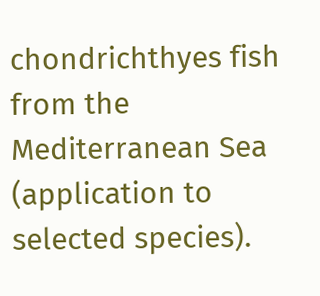chondrichthyes fish from the Mediterranean Sea (application to selected species).